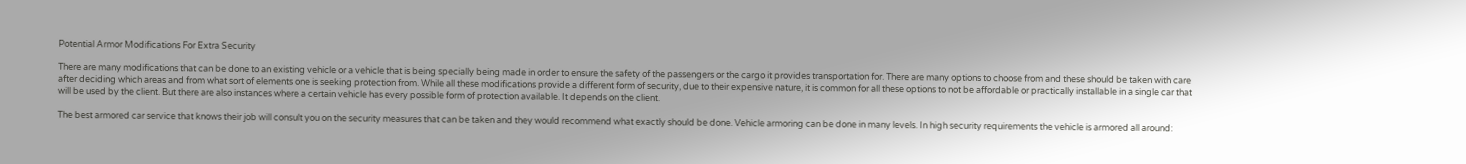Potential Armor Modifications For Extra Security

There are many modifications that can be done to an existing vehicle or a vehicle that is being specially being made in order to ensure the safety of the passengers or the cargo it provides transportation for. There are many options to choose from and these should be taken with care after deciding which areas and from what sort of elements one is seeking protection from. While all these modifications provide a different form of security, due to their expensive nature, it is common for all these options to not be affordable or practically installable in a single car that will be used by the client. But there are also instances where a certain vehicle has every possible form of protection available. It depends on the client.

The best armored car service that knows their job will consult you on the security measures that can be taken and they would recommend what exactly should be done. Vehicle armoring can be done in many levels. In high security requirements the vehicle is armored all around: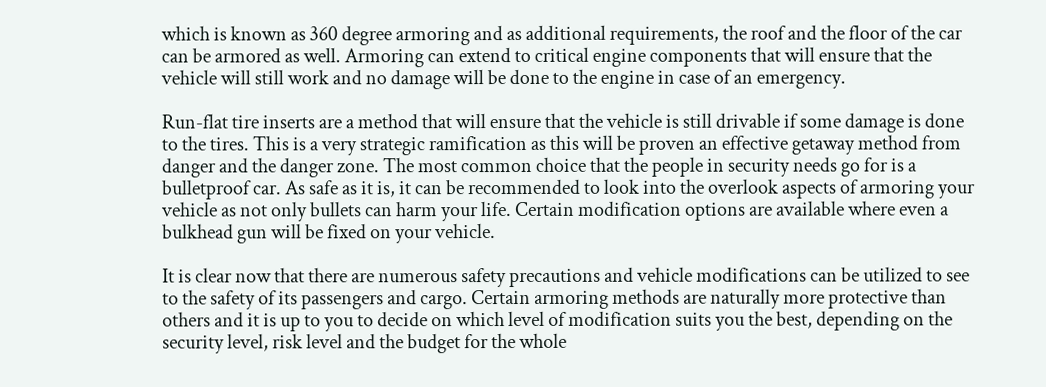which is known as 360 degree armoring and as additional requirements, the roof and the floor of the car can be armored as well. Armoring can extend to critical engine components that will ensure that the vehicle will still work and no damage will be done to the engine in case of an emergency.

Run-flat tire inserts are a method that will ensure that the vehicle is still drivable if some damage is done to the tires. This is a very strategic ramification as this will be proven an effective getaway method from danger and the danger zone. The most common choice that the people in security needs go for is a bulletproof car. As safe as it is, it can be recommended to look into the overlook aspects of armoring your vehicle as not only bullets can harm your life. Certain modification options are available where even a bulkhead gun will be fixed on your vehicle.

It is clear now that there are numerous safety precautions and vehicle modifications can be utilized to see to the safety of its passengers and cargo. Certain armoring methods are naturally more protective than others and it is up to you to decide on which level of modification suits you the best, depending on the security level, risk level and the budget for the whole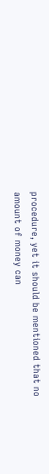procedure, yet it should be mentioned that no amount of money can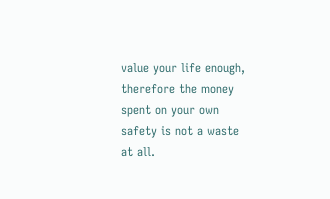value your life enough, therefore the money spent on your own safety is not a waste at all.